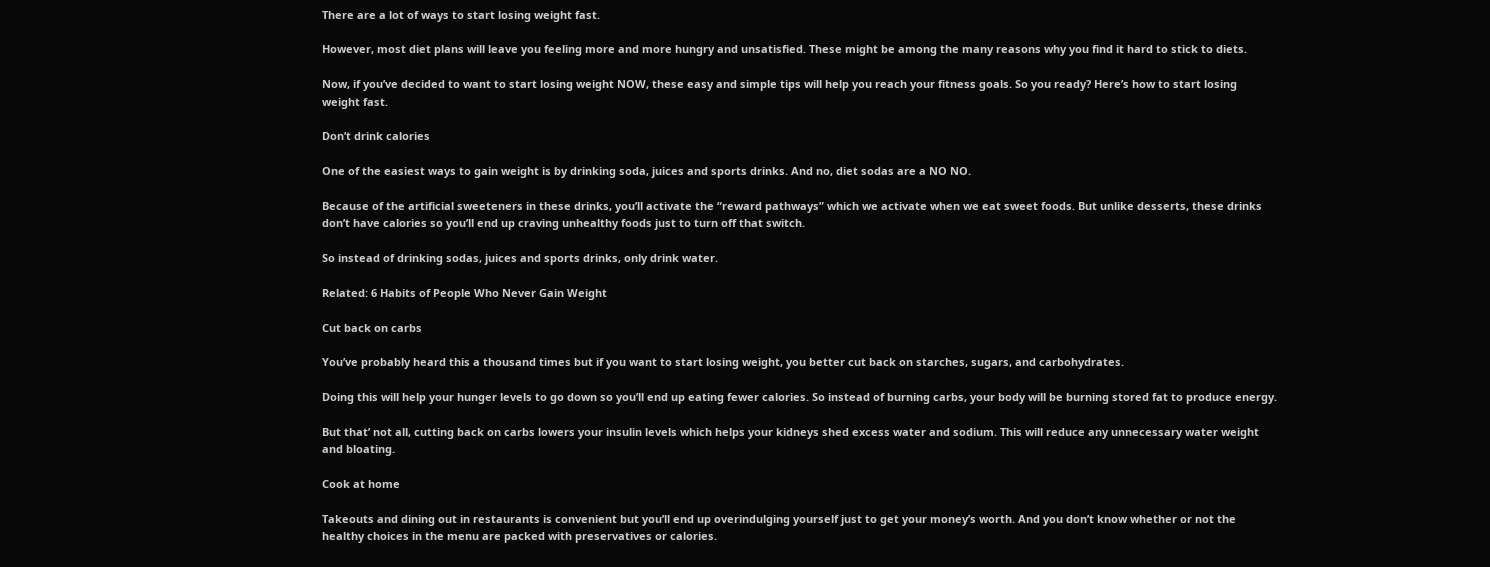There are a lot of ways to start losing weight fast.

However, most diet plans will leave you feeling more and more hungry and unsatisfied. These might be among the many reasons why you find it hard to stick to diets.

Now, if you’ve decided to want to start losing weight NOW, these easy and simple tips will help you reach your fitness goals. So you ready? Here’s how to start losing weight fast.

Don’t drink calories

One of the easiest ways to gain weight is by drinking soda, juices and sports drinks. And no, diet sodas are a NO NO.

Because of the artificial sweeteners in these drinks, you’ll activate the “reward pathways” which we activate when we eat sweet foods. But unlike desserts, these drinks don’t have calories so you’ll end up craving unhealthy foods just to turn off that switch.

So instead of drinking sodas, juices and sports drinks, only drink water.

Related: 6 Habits of People Who Never Gain Weight

Cut back on carbs

You’ve probably heard this a thousand times but if you want to start losing weight, you better cut back on starches, sugars, and carbohydrates.

Doing this will help your hunger levels to go down so you’ll end up eating fewer calories. So instead of burning carbs, your body will be burning stored fat to produce energy.

But that’ not all, cutting back on carbs lowers your insulin levels which helps your kidneys shed excess water and sodium. This will reduce any unnecessary water weight and bloating.

Cook at home

Takeouts and dining out in restaurants is convenient but you’ll end up overindulging yourself just to get your money’s worth. And you don’t know whether or not the healthy choices in the menu are packed with preservatives or calories.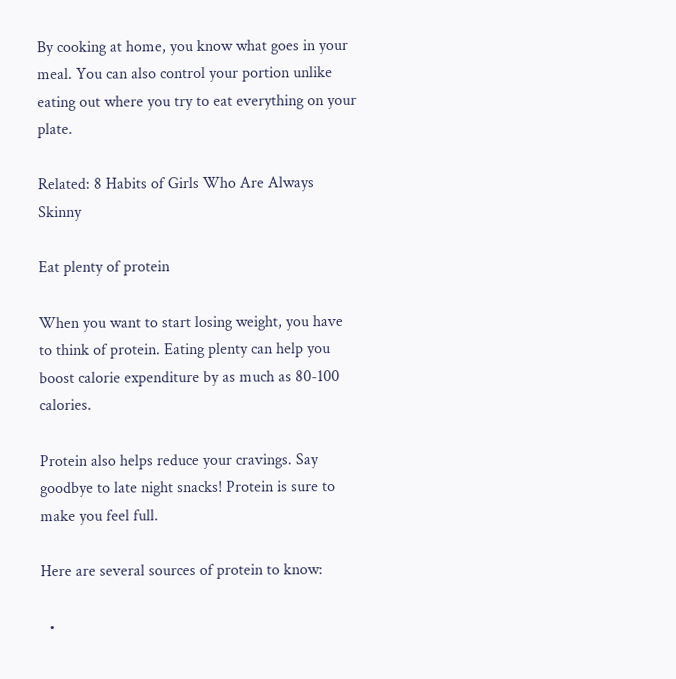By cooking at home, you know what goes in your meal. You can also control your portion unlike eating out where you try to eat everything on your plate.

Related: 8 Habits of Girls Who Are Always Skinny

Eat plenty of protein

When you want to start losing weight, you have to think of protein. Eating plenty can help you boost calorie expenditure by as much as 80-100 calories.

Protein also helps reduce your cravings. Say goodbye to late night snacks! Protein is sure to make you feel full.

Here are several sources of protein to know:

  •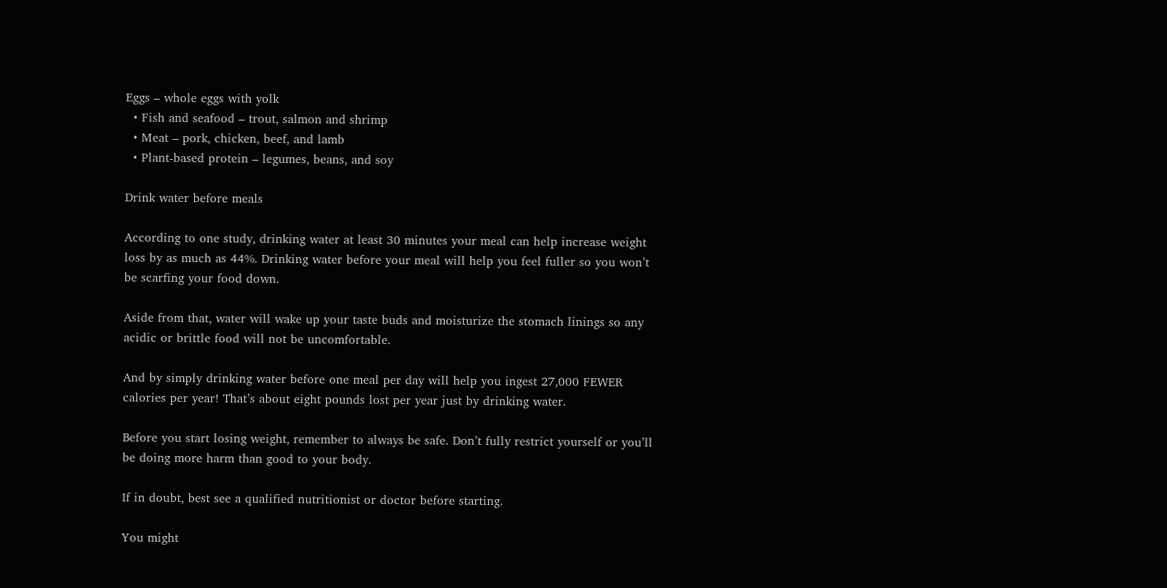Eggs – whole eggs with yolk
  • Fish and seafood – trout, salmon and shrimp
  • Meat – pork, chicken, beef, and lamb
  • Plant-based protein – legumes, beans, and soy

Drink water before meals

According to one study, drinking water at least 30 minutes your meal can help increase weight loss by as much as 44%. Drinking water before your meal will help you feel fuller so you won’t be scarfing your food down.

Aside from that, water will wake up your taste buds and moisturize the stomach linings so any acidic or brittle food will not be uncomfortable.

And by simply drinking water before one meal per day will help you ingest 27,000 FEWER calories per year! That’s about eight pounds lost per year just by drinking water.

Before you start losing weight, remember to always be safe. Don’t fully restrict yourself or you’ll be doing more harm than good to your body.

If in doubt, best see a qualified nutritionist or doctor before starting.

You might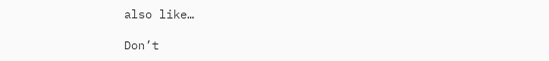also like…

Don’t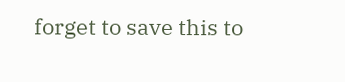forget to save this to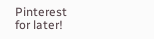Pinterest for later!